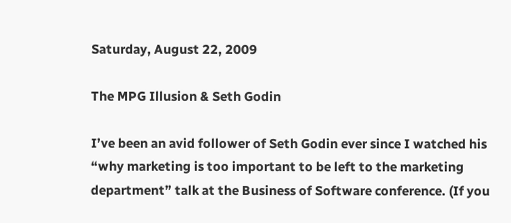Saturday, August 22, 2009

The MPG Illusion & Seth Godin

I’ve been an avid follower of Seth Godin ever since I watched his “why marketing is too important to be left to the marketing department” talk at the Business of Software conference. (If you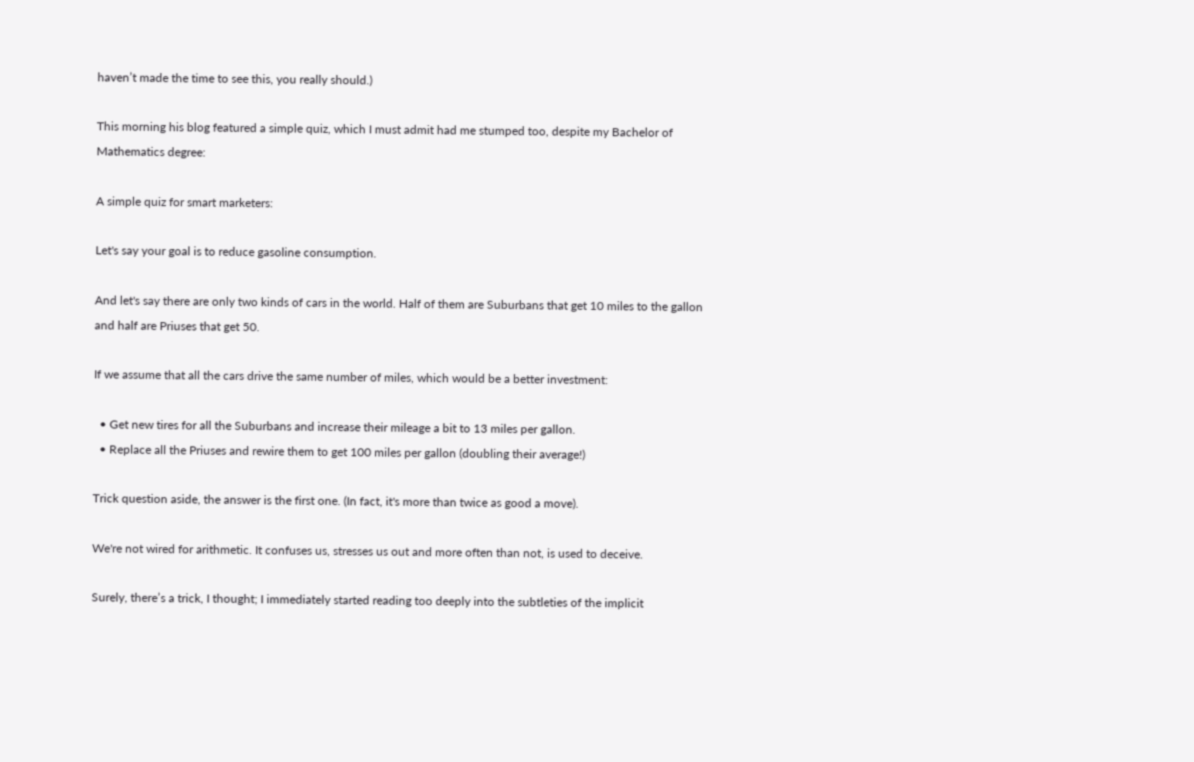haven’t made the time to see this, you really should.)

This morning his blog featured a simple quiz, which I must admit had me stumped too, despite my Bachelor of Mathematics degree:

A simple quiz for smart marketers:

Let's say your goal is to reduce gasoline consumption.

And let's say there are only two kinds of cars in the world. Half of them are Suburbans that get 10 miles to the gallon and half are Priuses that get 50.

If we assume that all the cars drive the same number of miles, which would be a better investment:

  • Get new tires for all the Suburbans and increase their mileage a bit to 13 miles per gallon.
  • Replace all the Priuses and rewire them to get 100 miles per gallon (doubling their average!)

Trick question aside, the answer is the first one. (In fact, it's more than twice as good a move).

We're not wired for arithmetic. It confuses us, stresses us out and more often than not, is used to deceive.

Surely, there’s a trick, I thought; I immediately started reading too deeply into the subtleties of the implicit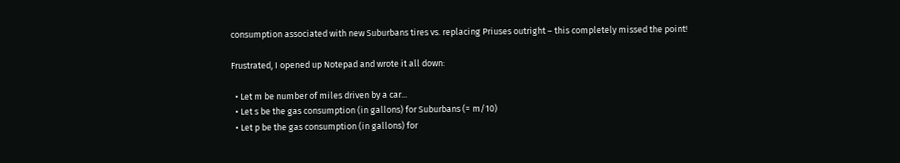consumption associated with new Suburbans tires vs. replacing Priuses outright – this completely missed the point!

Frustrated, I opened up Notepad and wrote it all down:

  • Let m be number of miles driven by a car...
  • Let s be the gas consumption (in gallons) for Suburbans (= m/10)
  • Let p be the gas consumption (in gallons) for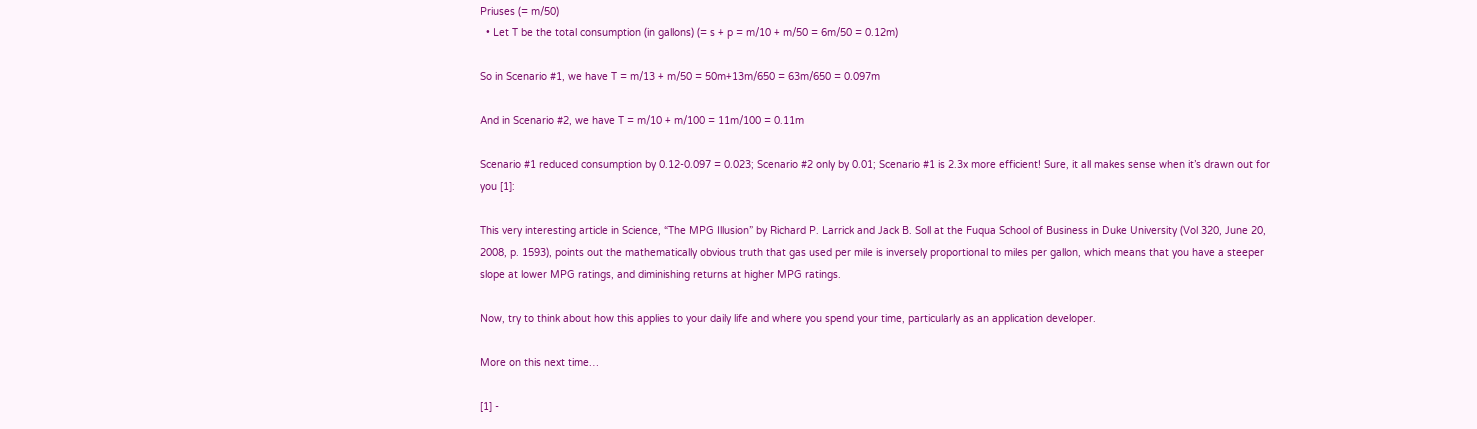Priuses (= m/50)
  • Let T be the total consumption (in gallons) (= s + p = m/10 + m/50 = 6m/50 = 0.12m)

So in Scenario #1, we have T = m/13 + m/50 = 50m+13m/650 = 63m/650 = 0.097m

And in Scenario #2, we have T = m/10 + m/100 = 11m/100 = 0.11m

Scenario #1 reduced consumption by 0.12-0.097 = 0.023; Scenario #2 only by 0.01; Scenario #1 is 2.3x more efficient! Sure, it all makes sense when it’s drawn out for you [1]:

This very interesting article in Science, “The MPG Illusion” by Richard P. Larrick and Jack B. Soll at the Fuqua School of Business in Duke University (Vol 320, June 20, 2008, p. 1593), points out the mathematically obvious truth that gas used per mile is inversely proportional to miles per gallon, which means that you have a steeper slope at lower MPG ratings, and diminishing returns at higher MPG ratings.

Now, try to think about how this applies to your daily life and where you spend your time, particularly as an application developer.

More on this next time…

[1] -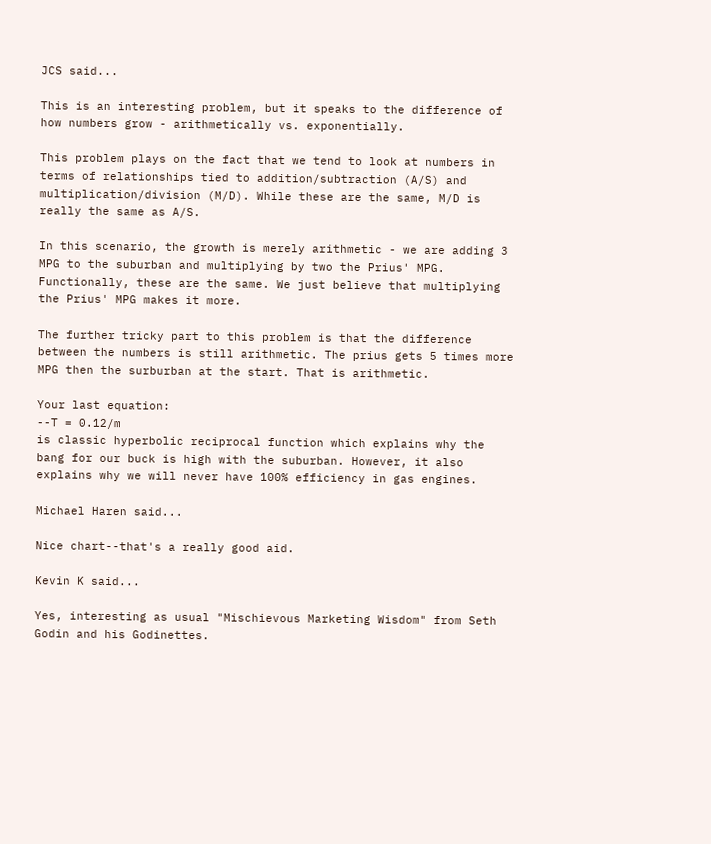JCS said...

This is an interesting problem, but it speaks to the difference of how numbers grow - arithmetically vs. exponentially.

This problem plays on the fact that we tend to look at numbers in terms of relationships tied to addition/subtraction (A/S) and multiplication/division (M/D). While these are the same, M/D is really the same as A/S.

In this scenario, the growth is merely arithmetic - we are adding 3 MPG to the suburban and multiplying by two the Prius' MPG. Functionally, these are the same. We just believe that multiplying the Prius' MPG makes it more.

The further tricky part to this problem is that the difference between the numbers is still arithmetic. The prius gets 5 times more MPG then the surburban at the start. That is arithmetic.

Your last equation:
--T = 0.12/m
is classic hyperbolic reciprocal function which explains why the bang for our buck is high with the suburban. However, it also explains why we will never have 100% efficiency in gas engines.

Michael Haren said...

Nice chart--that's a really good aid.

Kevin K said...

Yes, interesting as usual "Mischievous Marketing Wisdom" from Seth Godin and his Godinettes.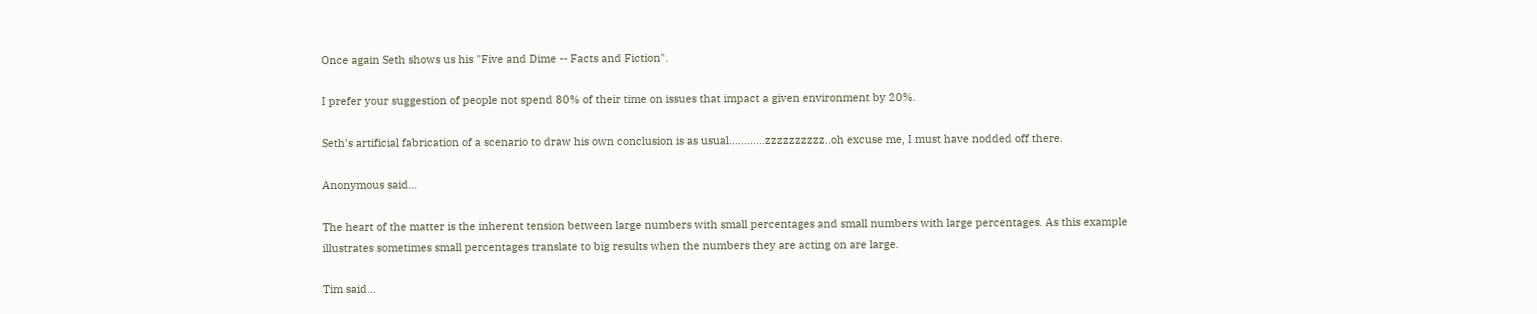Once again Seth shows us his "Five and Dime -- Facts and Fiction".

I prefer your suggestion of people not spend 80% of their time on issues that impact a given environment by 20%.

Seth's artificial fabrication of a scenario to draw his own conclusion is as usual............zzzzzzzzzz..oh excuse me, I must have nodded off there.

Anonymous said...

The heart of the matter is the inherent tension between large numbers with small percentages and small numbers with large percentages. As this example illustrates sometimes small percentages translate to big results when the numbers they are acting on are large.

Tim said...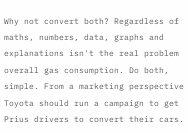Why not convert both? Regardless of maths, numbers, data, graphs and explanations isn't the real problem overall gas consumption. Do both, simple. From a marketing perspective Toyota should run a campaign to get Prius drivers to convert their cars.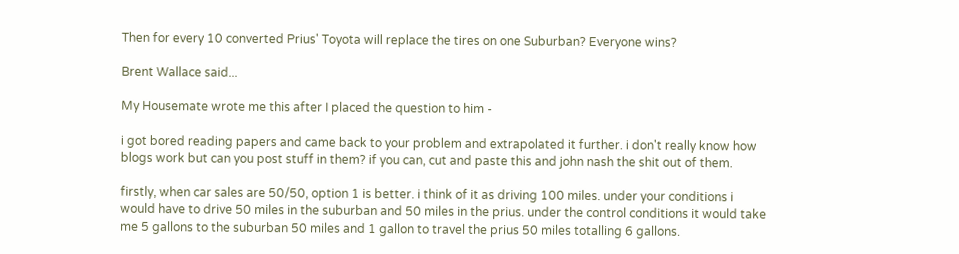Then for every 10 converted Prius' Toyota will replace the tires on one Suburban? Everyone wins?

Brent Wallace said...

My Housemate wrote me this after I placed the question to him -

i got bored reading papers and came back to your problem and extrapolated it further. i don't really know how blogs work but can you post stuff in them? if you can, cut and paste this and john nash the shit out of them.

firstly, when car sales are 50/50, option 1 is better. i think of it as driving 100 miles. under your conditions i would have to drive 50 miles in the suburban and 50 miles in the prius. under the control conditions it would take me 5 gallons to the suburban 50 miles and 1 gallon to travel the prius 50 miles totalling 6 gallons.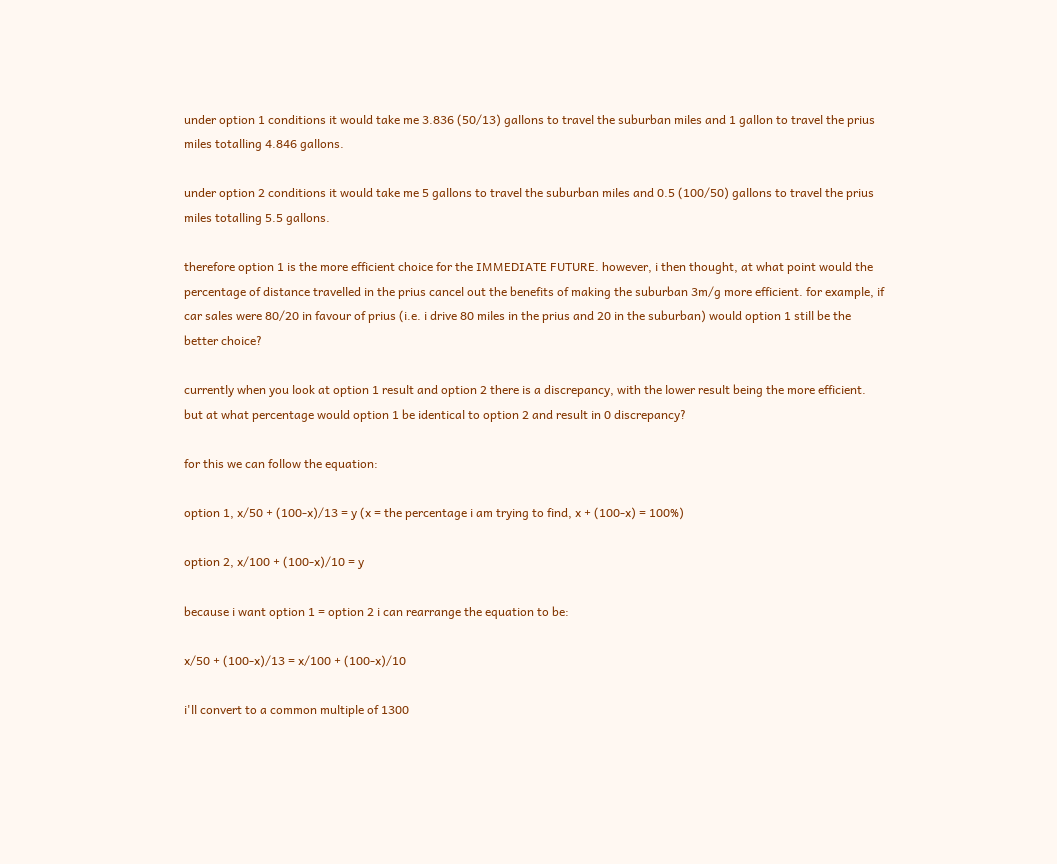under option 1 conditions it would take me 3.836 (50/13) gallons to travel the suburban miles and 1 gallon to travel the prius miles totalling 4.846 gallons.

under option 2 conditions it would take me 5 gallons to travel the suburban miles and 0.5 (100/50) gallons to travel the prius miles totalling 5.5 gallons.

therefore option 1 is the more efficient choice for the IMMEDIATE FUTURE. however, i then thought, at what point would the percentage of distance travelled in the prius cancel out the benefits of making the suburban 3m/g more efficient. for example, if car sales were 80/20 in favour of prius (i.e. i drive 80 miles in the prius and 20 in the suburban) would option 1 still be the better choice?

currently when you look at option 1 result and option 2 there is a discrepancy, with the lower result being the more efficient. but at what percentage would option 1 be identical to option 2 and result in 0 discrepancy?

for this we can follow the equation:

option 1, x/50 + (100-x)/13 = y (x = the percentage i am trying to find, x + (100-x) = 100%)

option 2, x/100 + (100-x)/10 = y

because i want option 1 = option 2 i can rearrange the equation to be:

x/50 + (100-x)/13 = x/100 + (100-x)/10

i'll convert to a common multiple of 1300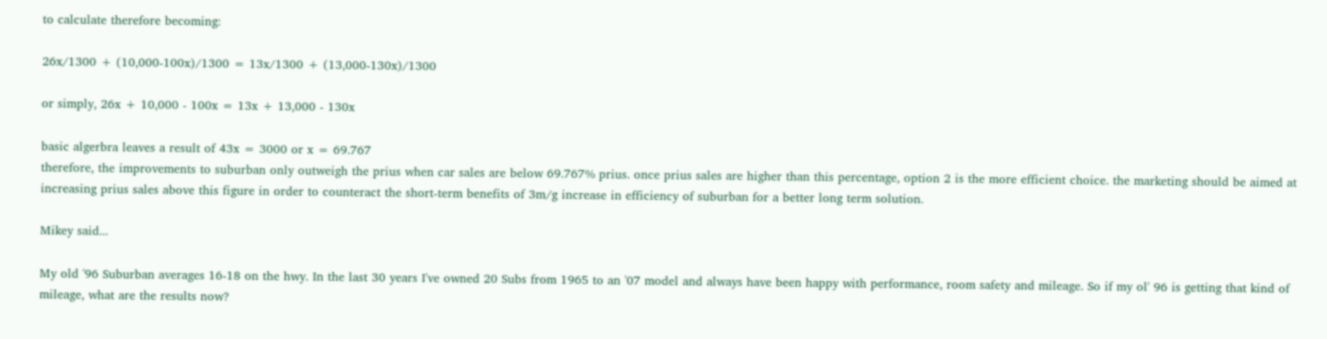to calculate therefore becoming:

26x/1300 + (10,000-100x)/1300 = 13x/1300 + (13,000-130x)/1300

or simply, 26x + 10,000 - 100x = 13x + 13,000 - 130x

basic algerbra leaves a result of 43x = 3000 or x = 69.767
therefore, the improvements to suburban only outweigh the prius when car sales are below 69.767% prius. once prius sales are higher than this percentage, option 2 is the more efficient choice. the marketing should be aimed at increasing prius sales above this figure in order to counteract the short-term benefits of 3m/g increase in efficiency of suburban for a better long term solution.

Mikey said...

My old '96 Suburban averages 16-18 on the hwy. In the last 30 years I've owned 20 Subs from 1965 to an '07 model and always have been happy with performance, room safety and mileage. So if my ol' 96 is getting that kind of mileage, what are the results now?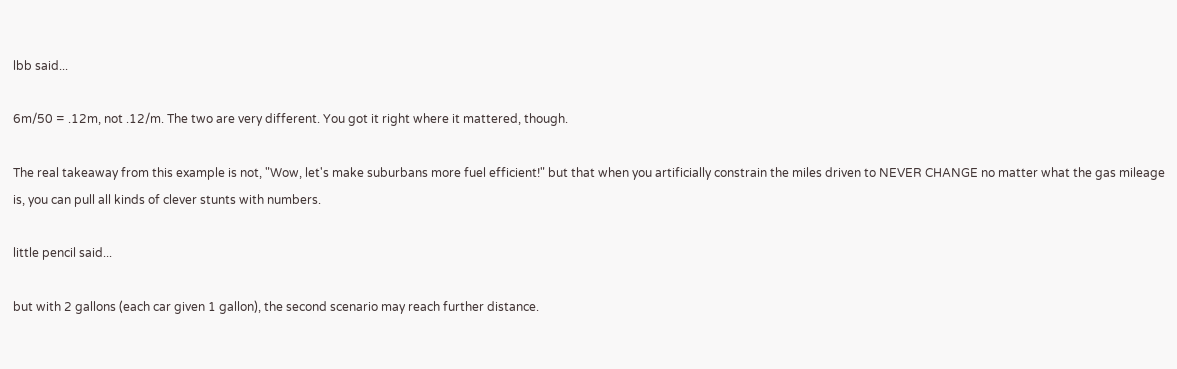lbb said...

6m/50 = .12m, not .12/m. The two are very different. You got it right where it mattered, though.

The real takeaway from this example is not, "Wow, let's make suburbans more fuel efficient!" but that when you artificially constrain the miles driven to NEVER CHANGE no matter what the gas mileage is, you can pull all kinds of clever stunts with numbers.

little pencil said...

but with 2 gallons (each car given 1 gallon), the second scenario may reach further distance.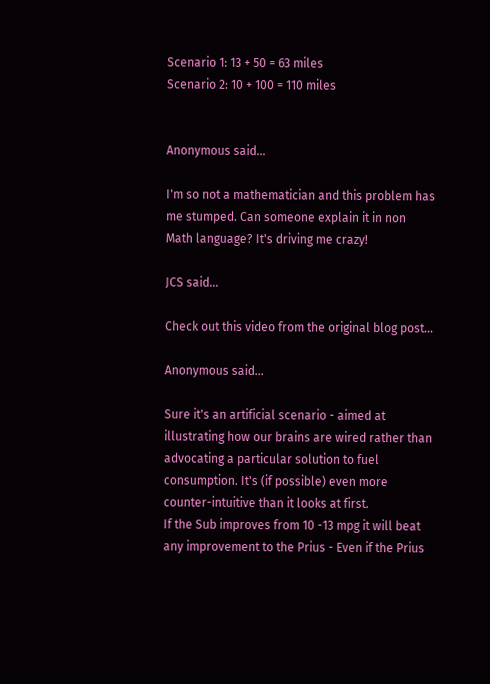Scenario 1: 13 + 50 = 63 miles
Scenario 2: 10 + 100 = 110 miles


Anonymous said...

I'm so not a mathematician and this problem has me stumped. Can someone explain it in non Math language? It's driving me crazy!

JCS said...

Check out this video from the original blog post...

Anonymous said...

Sure it's an artificial scenario - aimed at illustrating how our brains are wired rather than advocating a particular solution to fuel consumption. It's (if possible) even more counter-intuitive than it looks at first.
If the Sub improves from 10 -13 mpg it will beat any improvement to the Prius - Even if the Prius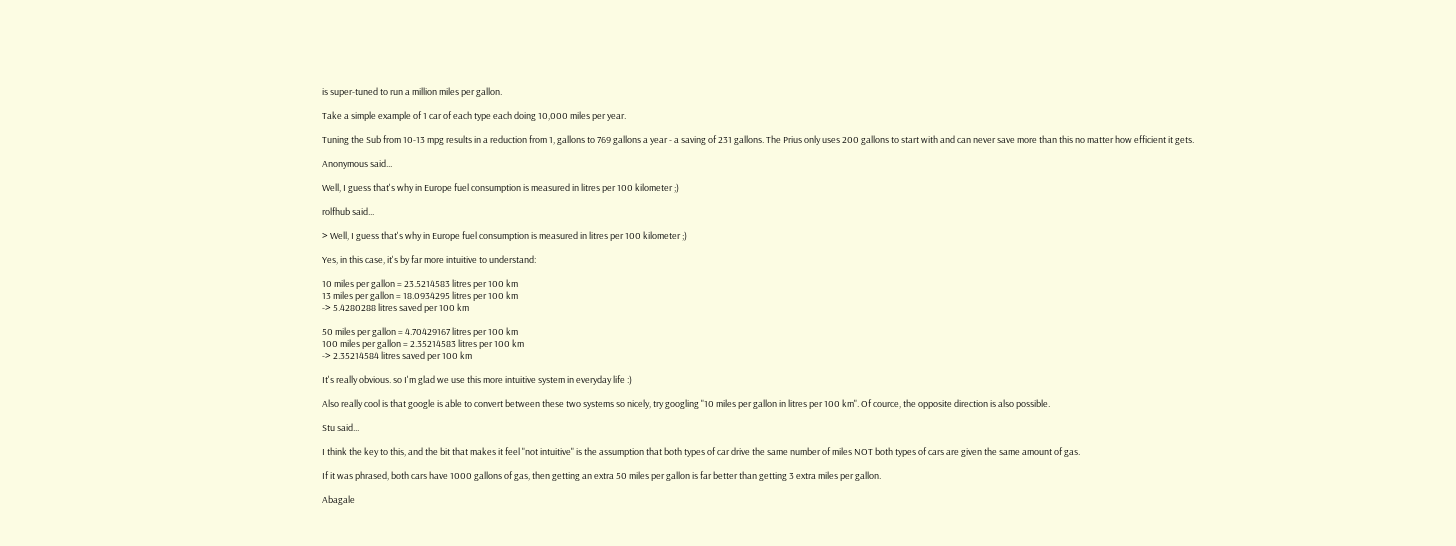is super-tuned to run a million miles per gallon.

Take a simple example of 1 car of each type each doing 10,000 miles per year.

Tuning the Sub from 10-13 mpg results in a reduction from 1, gallons to 769 gallons a year - a saving of 231 gallons. The Prius only uses 200 gallons to start with and can never save more than this no matter how efficient it gets.

Anonymous said...

Well, I guess that's why in Europe fuel consumption is measured in litres per 100 kilometer ;)

rolfhub said...

> Well, I guess that's why in Europe fuel consumption is measured in litres per 100 kilometer ;)

Yes, in this case, it's by far more intuitive to understand:

10 miles per gallon = 23.5214583 litres per 100 km
13 miles per gallon = 18.0934295 litres per 100 km
-> 5.4280288 litres saved per 100 km

50 miles per gallon = 4.70429167 litres per 100 km
100 miles per gallon = 2.35214583 litres per 100 km
-> 2.35214584 litres saved per 100 km

It's really obvious. so I'm glad we use this more intuitive system in everyday life :)

Also really cool is that google is able to convert between these two systems so nicely, try googling "10 miles per gallon in litres per 100 km". Of cource, the opposite direction is also possible.

Stu said...

I think the key to this, and the bit that makes it feel "not intuitive" is the assumption that both types of car drive the same number of miles NOT both types of cars are given the same amount of gas.

If it was phrased, both cars have 1000 gallons of gas, then getting an extra 50 miles per gallon is far better than getting 3 extra miles per gallon.

Abagale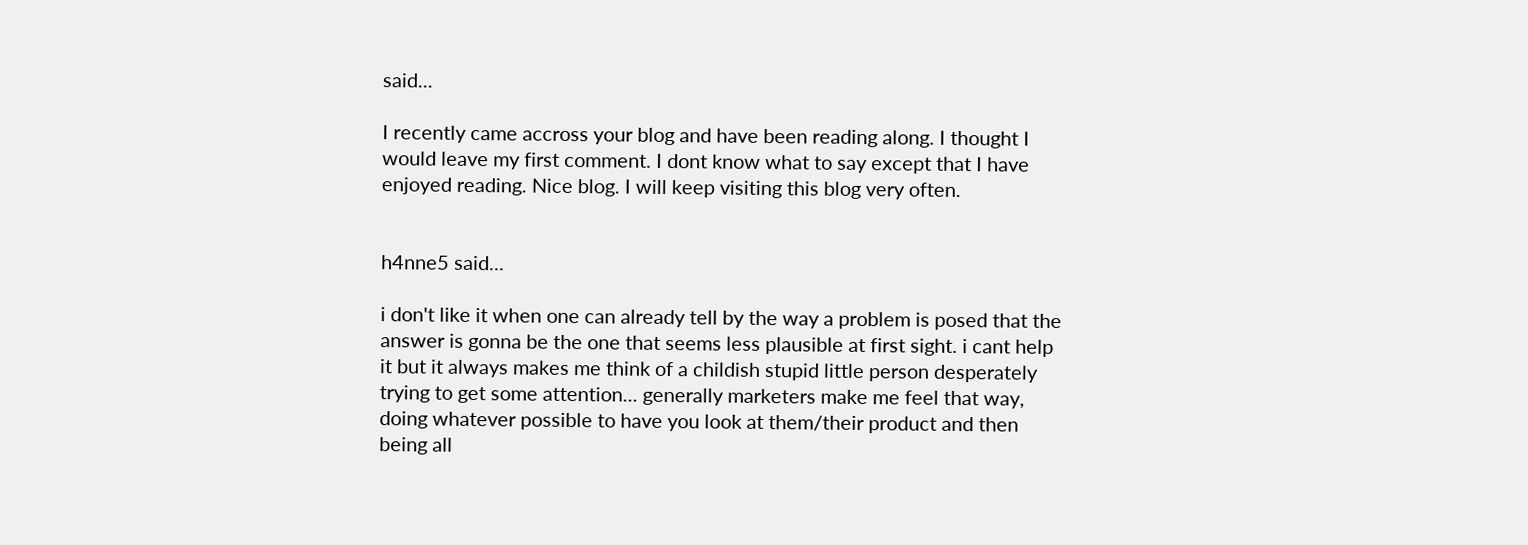said...

I recently came accross your blog and have been reading along. I thought I would leave my first comment. I dont know what to say except that I have enjoyed reading. Nice blog. I will keep visiting this blog very often.


h4nne5 said...

i don't like it when one can already tell by the way a problem is posed that the answer is gonna be the one that seems less plausible at first sight. i cant help it but it always makes me think of a childish stupid little person desperately trying to get some attention... generally marketers make me feel that way, doing whatever possible to have you look at them/their product and then being all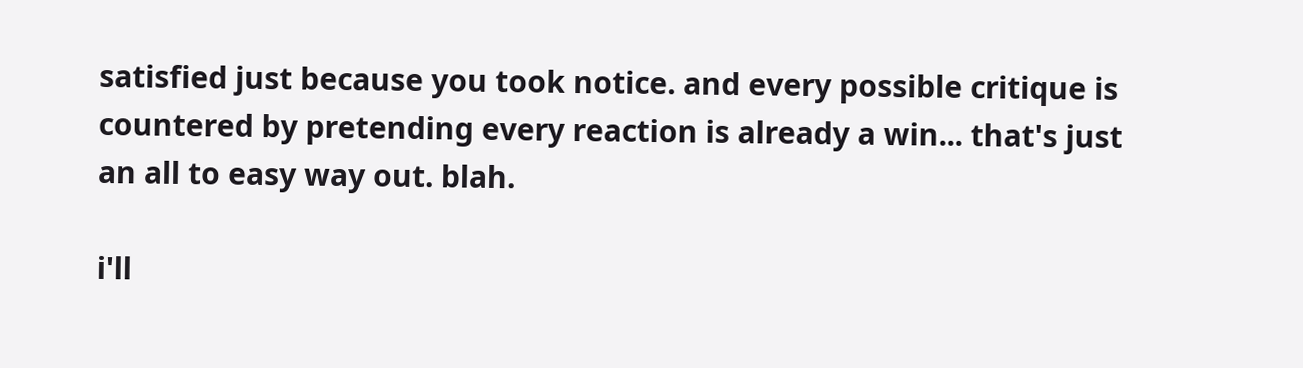satisfied just because you took notice. and every possible critique is countered by pretending every reaction is already a win... that's just an all to easy way out. blah.

i'll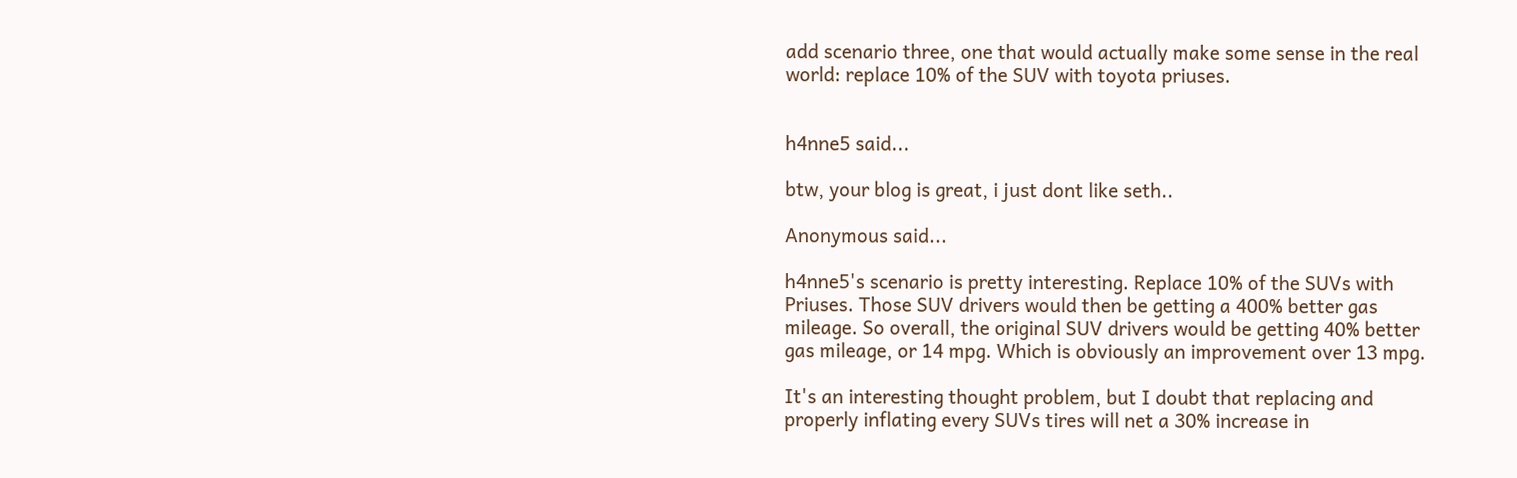add scenario three, one that would actually make some sense in the real world: replace 10% of the SUV with toyota priuses.


h4nne5 said...

btw, your blog is great, i just dont like seth..

Anonymous said...

h4nne5's scenario is pretty interesting. Replace 10% of the SUVs with Priuses. Those SUV drivers would then be getting a 400% better gas mileage. So overall, the original SUV drivers would be getting 40% better gas mileage, or 14 mpg. Which is obviously an improvement over 13 mpg.

It's an interesting thought problem, but I doubt that replacing and properly inflating every SUVs tires will net a 30% increase in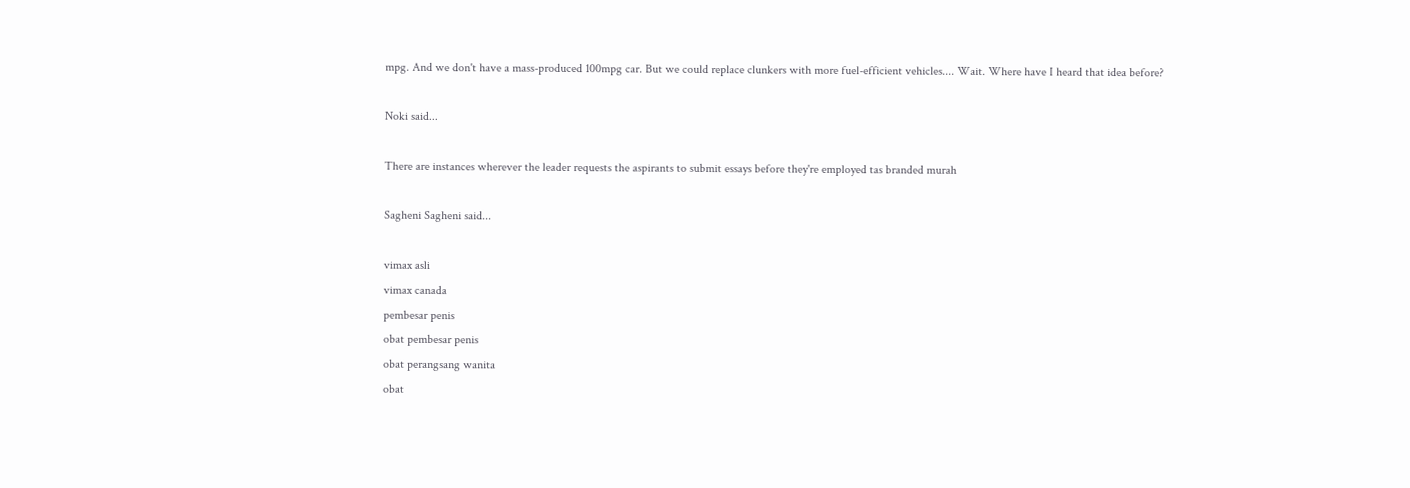mpg. And we don't have a mass-produced 100mpg car. But we could replace clunkers with more fuel-efficient vehicles.... Wait. Where have I heard that idea before?

Noki said...

There are instances wherever the leader requests the aspirants to submit essays before they're employed tas branded murah

Sagheni Sagheni said...

vimax asli
vimax canada
pembesar penis
obat pembesar penis
obat perangsang wanita
obat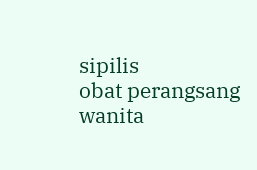sipilis
obat perangsang wanita